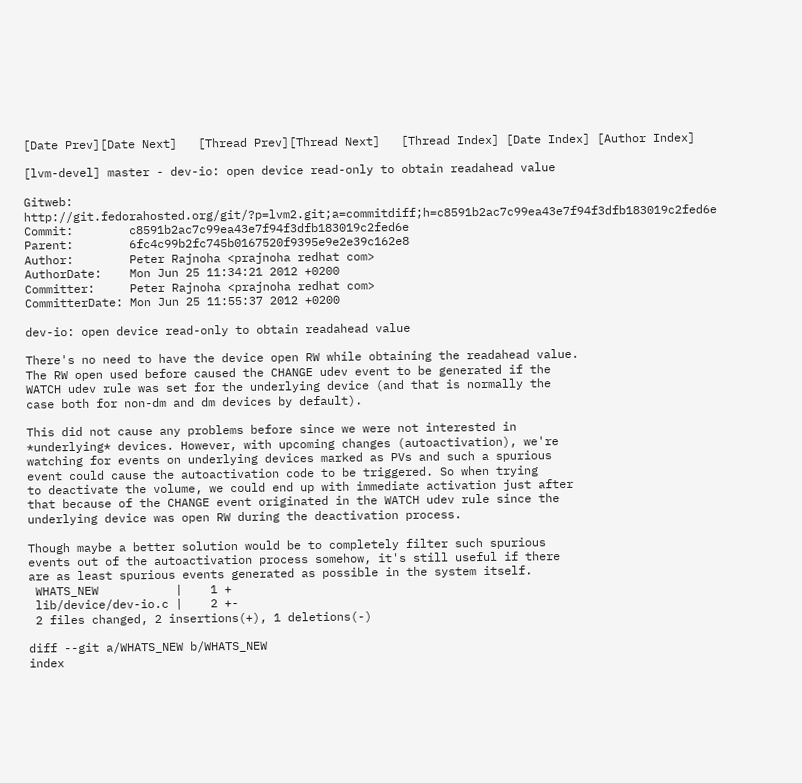[Date Prev][Date Next]   [Thread Prev][Thread Next]   [Thread Index] [Date Index] [Author Index]

[lvm-devel] master - dev-io: open device read-only to obtain readahead value

Gitweb:        http://git.fedorahosted.org/git/?p=lvm2.git;a=commitdiff;h=c8591b2ac7c99ea43e7f94f3dfb183019c2fed6e
Commit:        c8591b2ac7c99ea43e7f94f3dfb183019c2fed6e
Parent:        6fc4c99b2fc745b0167520f9395e9e2e39c162e8
Author:        Peter Rajnoha <prajnoha redhat com>
AuthorDate:    Mon Jun 25 11:34:21 2012 +0200
Committer:     Peter Rajnoha <prajnoha redhat com>
CommitterDate: Mon Jun 25 11:55:37 2012 +0200

dev-io: open device read-only to obtain readahead value

There's no need to have the device open RW while obtaining the readahead value.
The RW open used before caused the CHANGE udev event to be generated if the
WATCH udev rule was set for the underlying device (and that is normally the
case both for non-dm and dm devices by default).

This did not cause any problems before since we were not interested in
*underlying* devices. However, with upcoming changes (autoactivation), we're
watching for events on underlying devices marked as PVs and such a spurious
event could cause the autoactivation code to be triggered. So when trying
to deactivate the volume, we could end up with immediate activation just after
that because of the CHANGE event originated in the WATCH udev rule since the
underlying device was open RW during the deactivation process.

Though maybe a better solution would be to completely filter such spurious
events out of the autoactivation process somehow, it's still useful if there
are as least spurious events generated as possible in the system itself.
 WHATS_NEW           |    1 +
 lib/device/dev-io.c |    2 +-
 2 files changed, 2 insertions(+), 1 deletions(-)

diff --git a/WHATS_NEW b/WHATS_NEW
index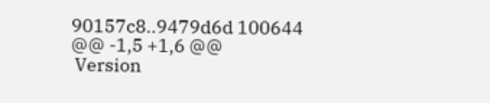90157c8..9479d6d 100644
@@ -1,5 +1,6 @@
 Version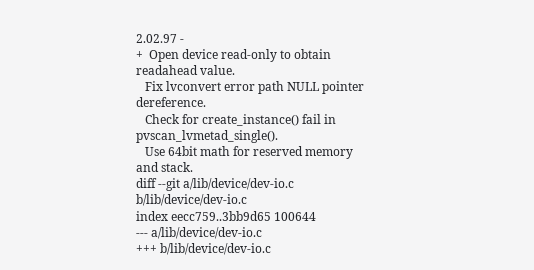2.02.97 -
+  Open device read-only to obtain readahead value.
   Fix lvconvert error path NULL pointer dereference.
   Check for create_instance() fail in pvscan_lvmetad_single().
   Use 64bit math for reserved memory and stack.
diff --git a/lib/device/dev-io.c b/lib/device/dev-io.c
index eecc759..3bb9d65 100644
--- a/lib/device/dev-io.c
+++ b/lib/device/dev-io.c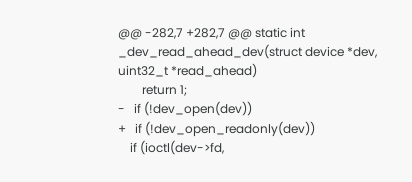@@ -282,7 +282,7 @@ static int _dev_read_ahead_dev(struct device *dev, uint32_t *read_ahead)
        return 1;
-   if (!dev_open(dev))
+   if (!dev_open_readonly(dev))
    if (ioctl(dev->fd,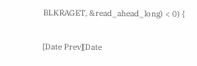BLKRAGET, &read_ahead_long) < 0) {

[Date Prev][Date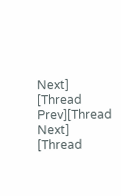Next]   [Thread Prev][Thread Next]   [Thread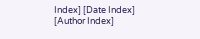Index] [Date Index] [Author Index]